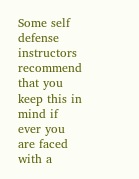Some self defense instructors recommend that you keep this in mind if ever you are faced with a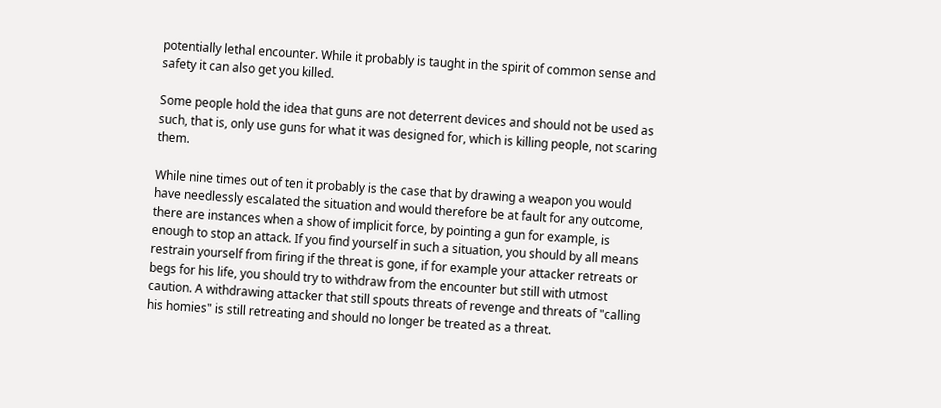potentially lethal encounter. While it probably is taught in the spirit of common sense and safety it can also get you killed.

Some people hold the idea that guns are not deterrent devices and should not be used as such, that is, only use guns for what it was designed for, which is killing people, not scaring them.

While nine times out of ten it probably is the case that by drawing a weapon you would have needlessly escalated the situation and would therefore be at fault for any outcome, there are instances when a show of implicit force, by pointing a gun for example, is enough to stop an attack. If you find yourself in such a situation, you should by all means restrain yourself from firing if the threat is gone, if for example your attacker retreats or begs for his life, you should try to withdraw from the encounter but still with utmost caution. A withdrawing attacker that still spouts threats of revenge and threats of "calling his homies" is still retreating and should no longer be treated as a threat.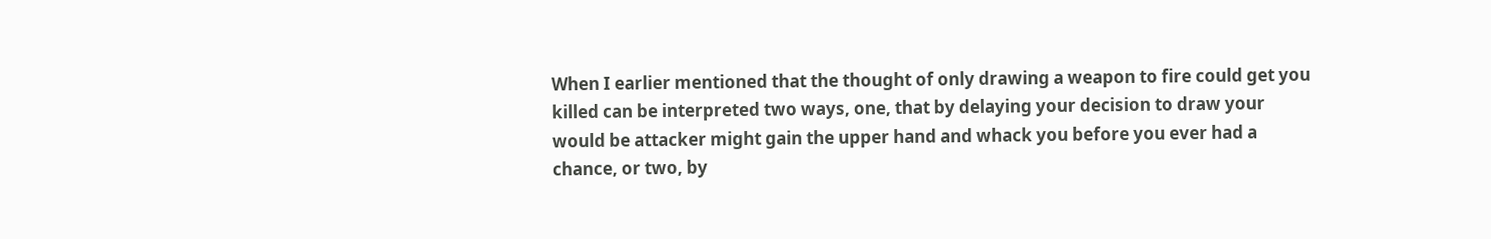When I earlier mentioned that the thought of only drawing a weapon to fire could get you killed can be interpreted two ways, one, that by delaying your decision to draw your would be attacker might gain the upper hand and whack you before you ever had a chance, or two, by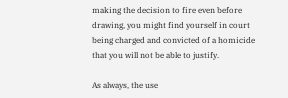making the decision to fire even before drawing, you might find yourself in court being charged and convicted of a homicide that you will not be able to justify.

As always, the use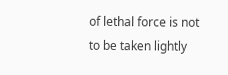of lethal force is not to be taken lightly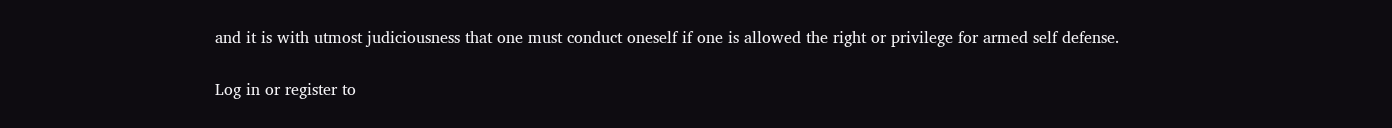and it is with utmost judiciousness that one must conduct oneself if one is allowed the right or privilege for armed self defense.

Log in or register to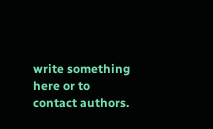write something here or to contact authors.